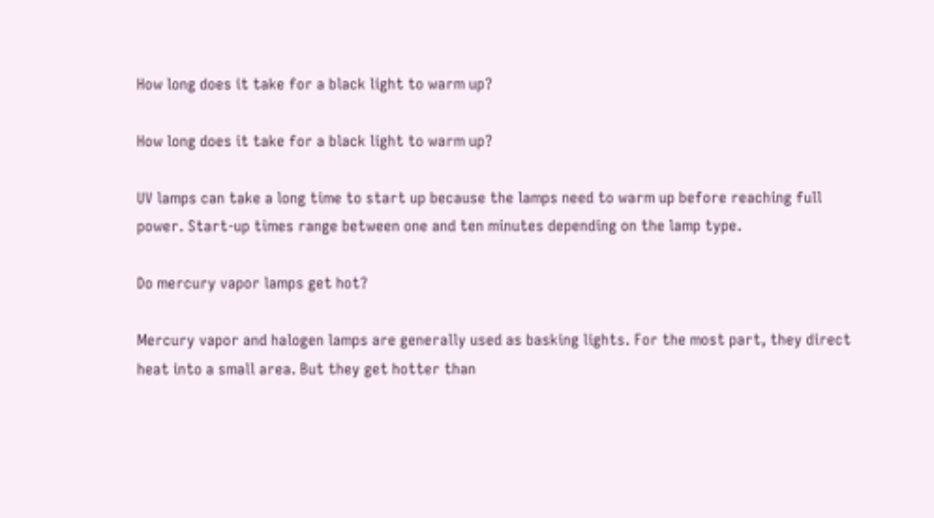How long does it take for a black light to warm up?

How long does it take for a black light to warm up?

UV lamps can take a long time to start up because the lamps need to warm up before reaching full power. Start-up times range between one and ten minutes depending on the lamp type.

Do mercury vapor lamps get hot?

Mercury vapor and halogen lamps are generally used as basking lights. For the most part, they direct heat into a small area. But they get hotter than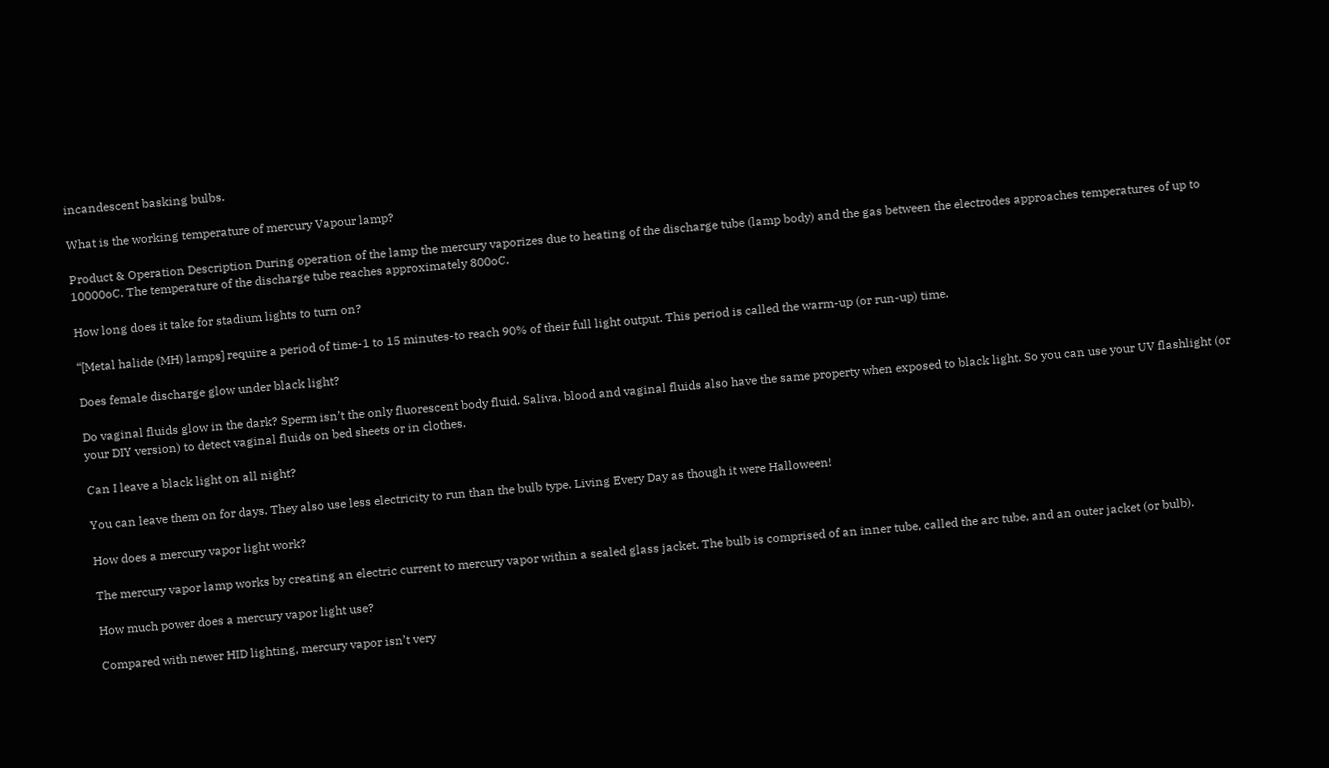incandescent basking bulbs.

What is the working temperature of mercury Vapour lamp?

Product & Operation Description During operation of the lamp the mercury vaporizes due to heating of the discharge tube (lamp body) and the gas between the electrodes approaches temperatures of up to 10000oC. The temperature of the discharge tube reaches approximately 800oC.

How long does it take for stadium lights to turn on?

“[Metal halide (MH) lamps] require a period of time-1 to 15 minutes-to reach 90% of their full light output. This period is called the warm-up (or run-up) time.

Does female discharge glow under black light?

Do vaginal fluids glow in the dark? Sperm isn’t the only fluorescent body fluid. Saliva, blood and vaginal fluids also have the same property when exposed to black light. So you can use your UV flashlight (or your DIY version) to detect vaginal fluids on bed sheets or in clothes.

Can I leave a black light on all night?

You can leave them on for days. They also use less electricity to run than the bulb type. Living Every Day as though it were Halloween!

How does a mercury vapor light work?

The mercury vapor lamp works by creating an electric current to mercury vapor within a sealed glass jacket. The bulb is comprised of an inner tube, called the arc tube, and an outer jacket (or bulb).

How much power does a mercury vapor light use?

Compared with newer HID lighting, mercury vapor isn’t very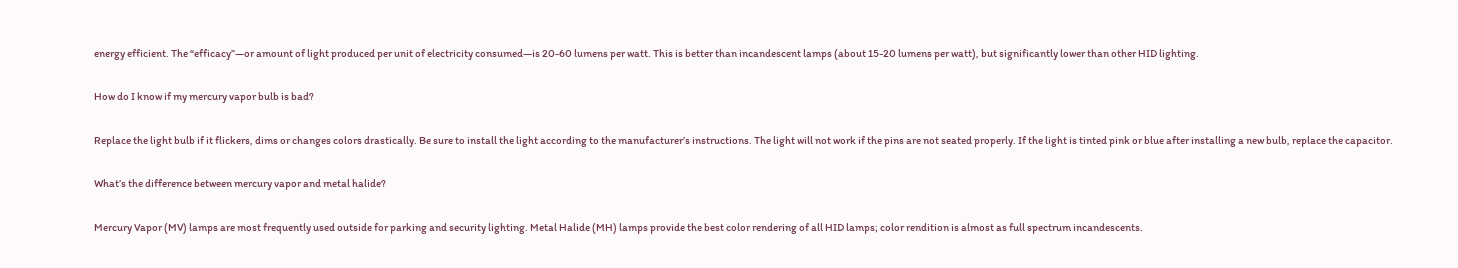energy efficient. The “efficacy”—or amount of light produced per unit of electricity consumed—is 20-60 lumens per watt. This is better than incandescent lamps (about 15-20 lumens per watt), but significantly lower than other HID lighting.

How do I know if my mercury vapor bulb is bad?

Replace the light bulb if it flickers, dims or changes colors drastically. Be sure to install the light according to the manufacturer’s instructions. The light will not work if the pins are not seated properly. If the light is tinted pink or blue after installing a new bulb, replace the capacitor.

What’s the difference between mercury vapor and metal halide?

Mercury Vapor (MV) lamps are most frequently used outside for parking and security lighting. Metal Halide (MH) lamps provide the best color rendering of all HID lamps; color rendition is almost as full spectrum incandescents.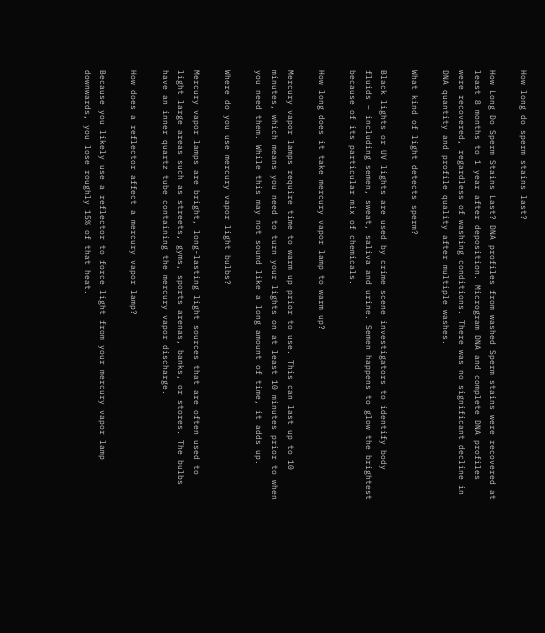How long do sperm stains last?

How Long Do Sperm Stains Last? DNA profiles from washed Sperm stains were recovered at least 8 months to 1 year after deposition. Microgram DNA and complete DNA profiles were recovered, regardless of washing conditions. There was no significant decline in DNA quantity and profile quality after multiple washes.

What kind of light detects sperm?

Black lights or UV lights are used by crime scene investigators to identify body fluids – including semen, sweat, saliva and urine. Semen happens to glow the brightest because of its particular mix of chemicals.

How long does it take mercury vapor lamp to warm up?

Mercury vapor lamps require time to warm up prior to use. This can last up to 10 minutes, which means you need to turn your lights on at least 10 minutes prior to when you need them. While this may not sound like a long amount of time, it adds up.

Where do you use mercury vapor light bulbs?

Mercury vapor lamps are bright, long-lasting light sources that are often used to light large areas such as streets, gyms, sports arenas, banks, or stores. The bulbs have an inner quartz tube containing the mercury vapor discharge.

How does a reflector affect a mercury vapor lamp?

Because you likely use a reflector to force light from your mercury vapor lamp downwards, you lose roughly 15% of that heat.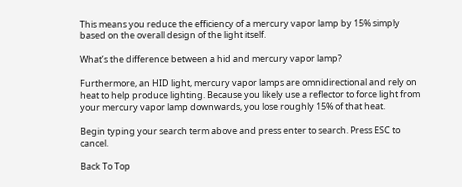This means you reduce the efficiency of a mercury vapor lamp by 15% simply based on the overall design of the light itself.

What’s the difference between a hid and mercury vapor lamp?

Furthermore, an HID light, mercury vapor lamps are omnidirectional and rely on heat to help produce lighting. Because you likely use a reflector to force light from your mercury vapor lamp downwards, you lose roughly 15% of that heat.

Begin typing your search term above and press enter to search. Press ESC to cancel.

Back To Top